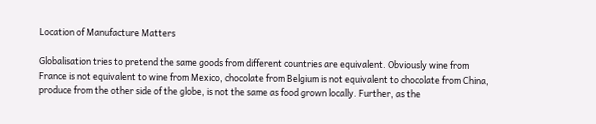Location of Manufacture Matters

Globalisation tries to pretend the same goods from different countries are equivalent. Obviously wine from France is not equivalent to wine from Mexico, chocolate from Belgium is not equivalent to chocolate from China, produce from the other side of the globe, is not the same as food grown locally. Further, as the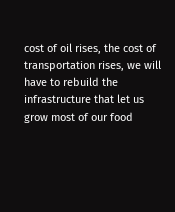cost of oil rises, the cost of transportation rises, we will have to rebuild the infrastructure that let us grow most of our food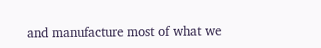and manufacture most of what we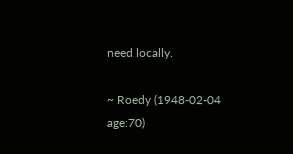need locally.

~ Roedy (1948-02-04 age:70)